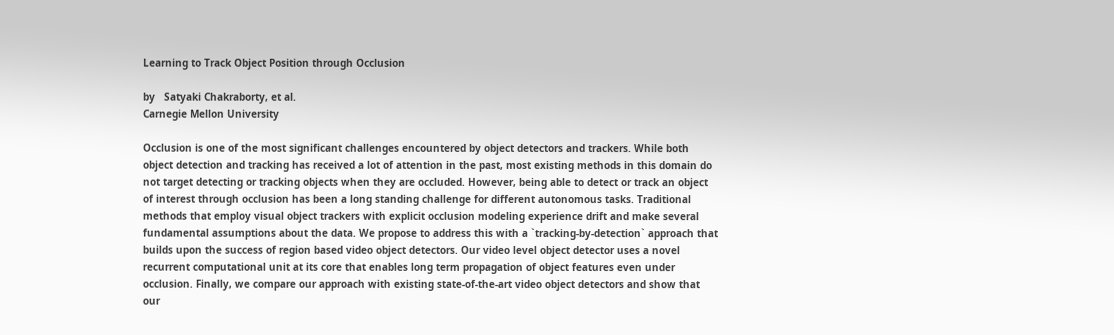Learning to Track Object Position through Occlusion

by   Satyaki Chakraborty, et al.
Carnegie Mellon University

Occlusion is one of the most significant challenges encountered by object detectors and trackers. While both object detection and tracking has received a lot of attention in the past, most existing methods in this domain do not target detecting or tracking objects when they are occluded. However, being able to detect or track an object of interest through occlusion has been a long standing challenge for different autonomous tasks. Traditional methods that employ visual object trackers with explicit occlusion modeling experience drift and make several fundamental assumptions about the data. We propose to address this with a `tracking-by-detection` approach that builds upon the success of region based video object detectors. Our video level object detector uses a novel recurrent computational unit at its core that enables long term propagation of object features even under occlusion. Finally, we compare our approach with existing state-of-the-art video object detectors and show that our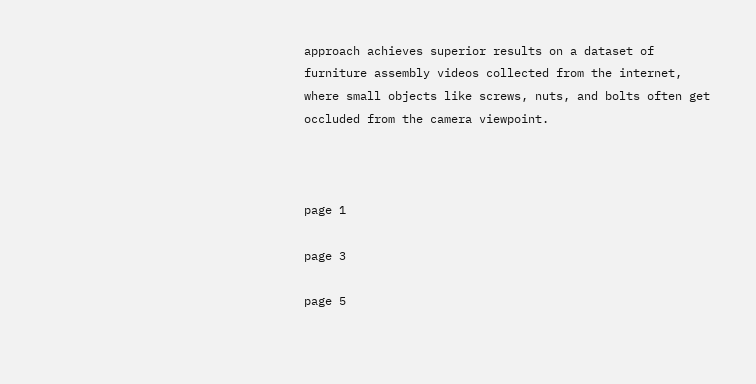approach achieves superior results on a dataset of furniture assembly videos collected from the internet, where small objects like screws, nuts, and bolts often get occluded from the camera viewpoint.



page 1

page 3

page 5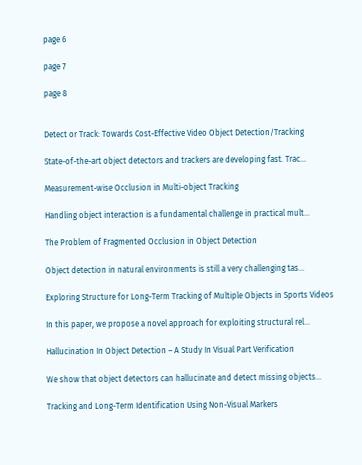page 6

page 7

page 8


Detect or Track: Towards Cost-Effective Video Object Detection/Tracking

State-of-the-art object detectors and trackers are developing fast. Trac...

Measurement-wise Occlusion in Multi-object Tracking

Handling object interaction is a fundamental challenge in practical mult...

The Problem of Fragmented Occlusion in Object Detection

Object detection in natural environments is still a very challenging tas...

Exploring Structure for Long-Term Tracking of Multiple Objects in Sports Videos

In this paper, we propose a novel approach for exploiting structural rel...

Hallucination In Object Detection – A Study In Visual Part Verification

We show that object detectors can hallucinate and detect missing objects...

Tracking and Long-Term Identification Using Non-Visual Markers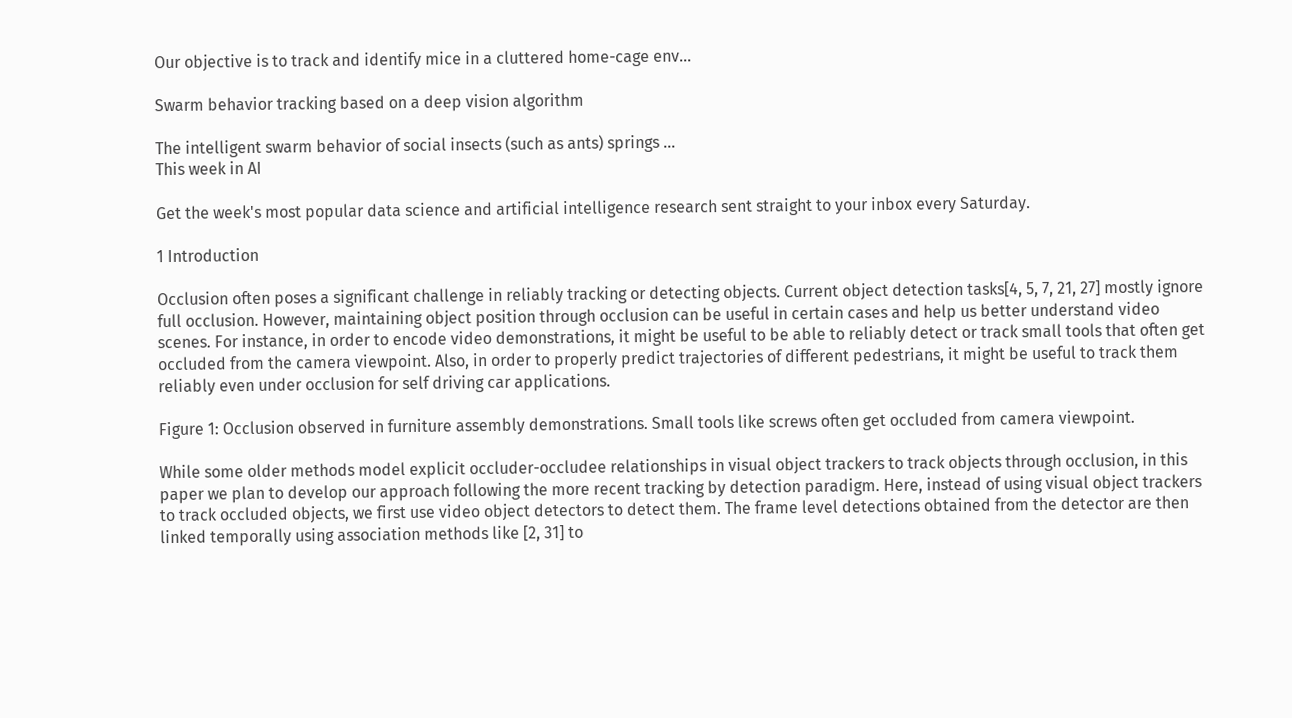Our objective is to track and identify mice in a cluttered home-cage env...

Swarm behavior tracking based on a deep vision algorithm

The intelligent swarm behavior of social insects (such as ants) springs ...
This week in AI

Get the week's most popular data science and artificial intelligence research sent straight to your inbox every Saturday.

1 Introduction

Occlusion often poses a significant challenge in reliably tracking or detecting objects. Current object detection tasks[4, 5, 7, 21, 27] mostly ignore full occlusion. However, maintaining object position through occlusion can be useful in certain cases and help us better understand video scenes. For instance, in order to encode video demonstrations, it might be useful to be able to reliably detect or track small tools that often get occluded from the camera viewpoint. Also, in order to properly predict trajectories of different pedestrians, it might be useful to track them reliably even under occlusion for self driving car applications.

Figure 1: Occlusion observed in furniture assembly demonstrations. Small tools like screws often get occluded from camera viewpoint.

While some older methods model explicit occluder-occludee relationships in visual object trackers to track objects through occlusion, in this paper we plan to develop our approach following the more recent tracking by detection paradigm. Here, instead of using visual object trackers to track occluded objects, we first use video object detectors to detect them. The frame level detections obtained from the detector are then linked temporally using association methods like [2, 31] to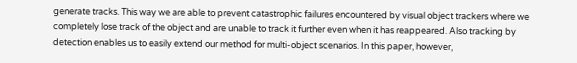generate tracks. This way we are able to prevent catastrophic failures encountered by visual object trackers where we completely lose track of the object and are unable to track it further even when it has reappeared. Also tracking by detection enables us to easily extend our method for multi-object scenarios. In this paper, however,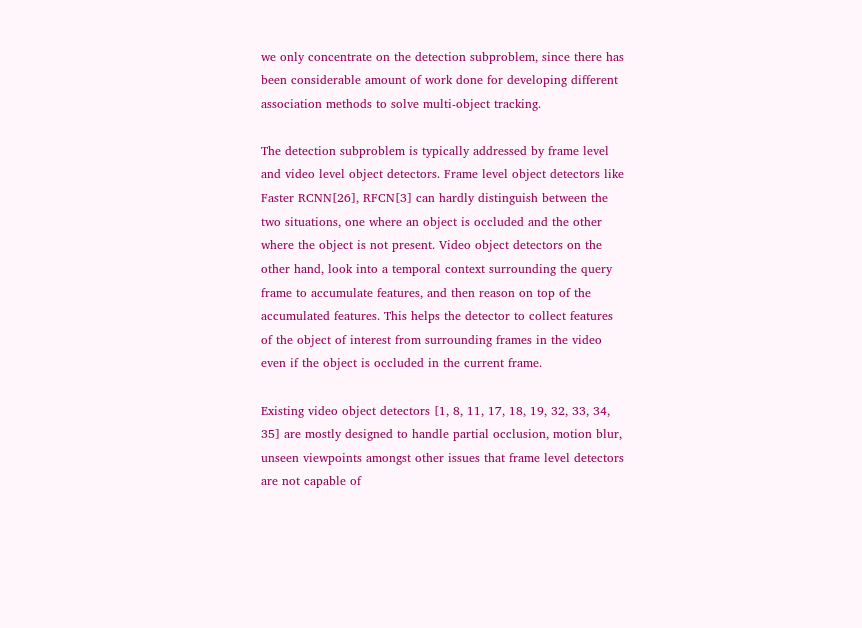we only concentrate on the detection subproblem, since there has been considerable amount of work done for developing different association methods to solve multi-object tracking.

The detection subproblem is typically addressed by frame level and video level object detectors. Frame level object detectors like Faster RCNN[26], RFCN[3] can hardly distinguish between the two situations, one where an object is occluded and the other where the object is not present. Video object detectors on the other hand, look into a temporal context surrounding the query frame to accumulate features, and then reason on top of the accumulated features. This helps the detector to collect features of the object of interest from surrounding frames in the video even if the object is occluded in the current frame.

Existing video object detectors [1, 8, 11, 17, 18, 19, 32, 33, 34, 35] are mostly designed to handle partial occlusion, motion blur, unseen viewpoints amongst other issues that frame level detectors are not capable of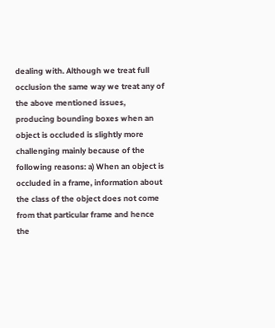dealing with. Although we treat full occlusion the same way we treat any of the above mentioned issues, producing bounding boxes when an object is occluded is slightly more challenging mainly because of the following reasons: a) When an object is occluded in a frame, information about the class of the object does not come from that particular frame and hence the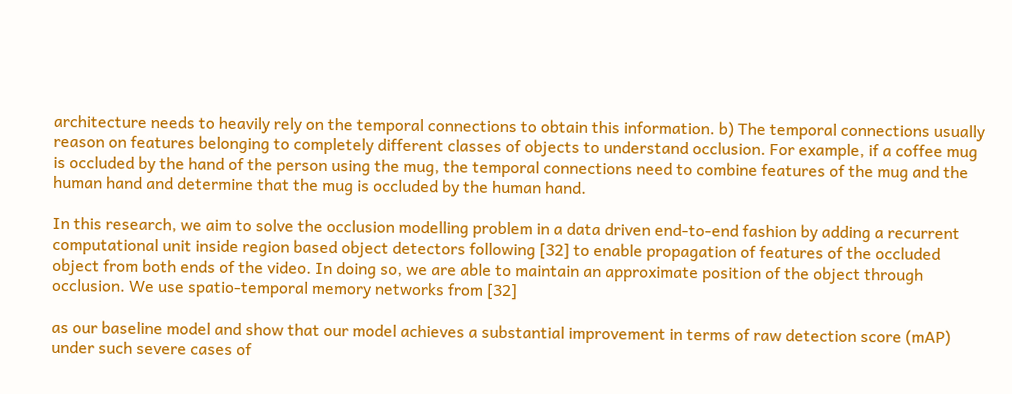architecture needs to heavily rely on the temporal connections to obtain this information. b) The temporal connections usually reason on features belonging to completely different classes of objects to understand occlusion. For example, if a coffee mug is occluded by the hand of the person using the mug, the temporal connections need to combine features of the mug and the human hand and determine that the mug is occluded by the human hand.

In this research, we aim to solve the occlusion modelling problem in a data driven end-to-end fashion by adding a recurrent computational unit inside region based object detectors following [32] to enable propagation of features of the occluded object from both ends of the video. In doing so, we are able to maintain an approximate position of the object through occlusion. We use spatio-temporal memory networks from [32]

as our baseline model and show that our model achieves a substantial improvement in terms of raw detection score (mAP) under such severe cases of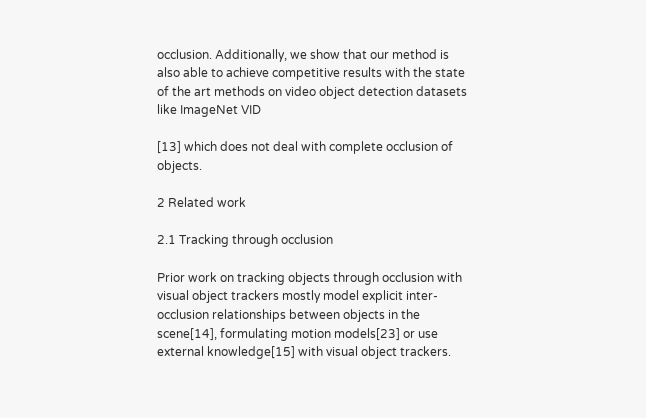occlusion. Additionally, we show that our method is also able to achieve competitive results with the state of the art methods on video object detection datasets like ImageNet VID

[13] which does not deal with complete occlusion of objects.

2 Related work

2.1 Tracking through occlusion

Prior work on tracking objects through occlusion with visual object trackers mostly model explicit inter-occlusion relationships between objects in the scene[14], formulating motion models[23] or use external knowledge[15] with visual object trackers.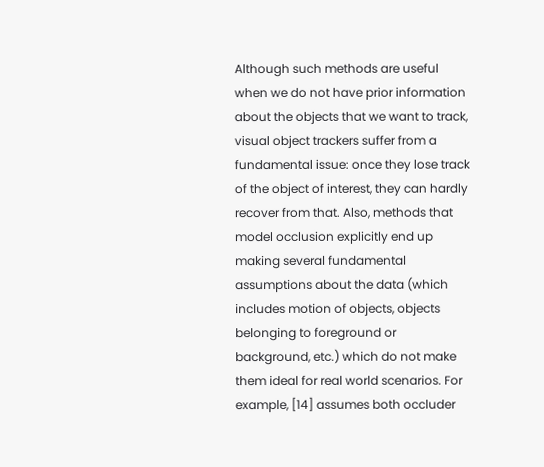Although such methods are useful when we do not have prior information about the objects that we want to track, visual object trackers suffer from a fundamental issue: once they lose track of the object of interest, they can hardly recover from that. Also, methods that model occlusion explicitly end up making several fundamental assumptions about the data (which includes motion of objects, objects belonging to foreground or background, etc.) which do not make them ideal for real world scenarios. For example, [14] assumes both occluder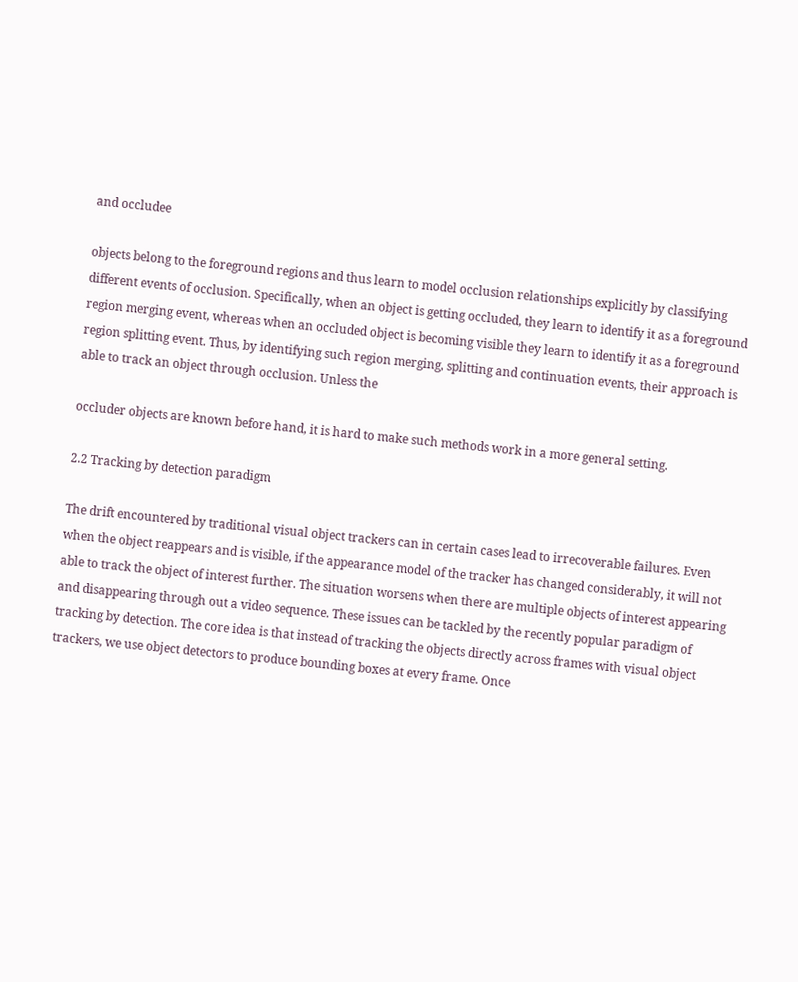and occludee

objects belong to the foreground regions and thus learn to model occlusion relationships explicitly by classifying different events of occlusion. Specifically, when an object is getting occluded, they learn to identify it as a foreground region merging event, whereas when an occluded object is becoming visible they learn to identify it as a foreground region splitting event. Thus, by identifying such region merging, splitting and continuation events, their approach is able to track an object through occlusion. Unless the

occluder objects are known before hand, it is hard to make such methods work in a more general setting.

2.2 Tracking by detection paradigm

The drift encountered by traditional visual object trackers can in certain cases lead to irrecoverable failures. Even when the object reappears and is visible, if the appearance model of the tracker has changed considerably, it will not able to track the object of interest further. The situation worsens when there are multiple objects of interest appearing and disappearing through out a video sequence. These issues can be tackled by the recently popular paradigm of tracking by detection. The core idea is that instead of tracking the objects directly across frames with visual object trackers, we use object detectors to produce bounding boxes at every frame. Once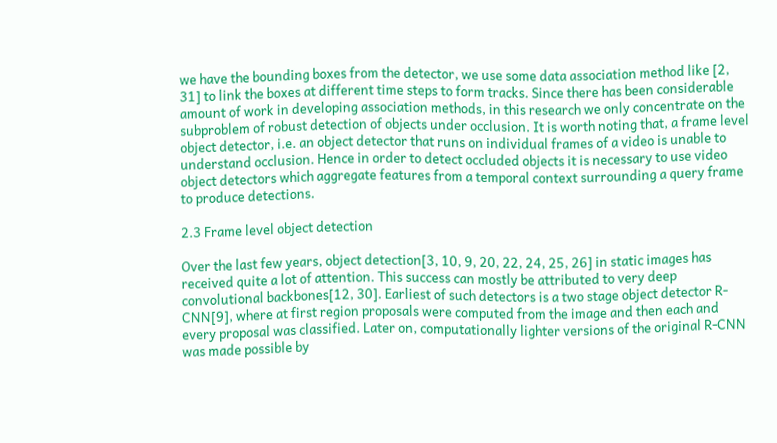we have the bounding boxes from the detector, we use some data association method like [2, 31] to link the boxes at different time steps to form tracks. Since there has been considerable amount of work in developing association methods, in this research we only concentrate on the subproblem of robust detection of objects under occlusion. It is worth noting that, a frame level object detector, i.e. an object detector that runs on individual frames of a video is unable to understand occlusion. Hence in order to detect occluded objects it is necessary to use video object detectors which aggregate features from a temporal context surrounding a query frame to produce detections.

2.3 Frame level object detection

Over the last few years, object detection[3, 10, 9, 20, 22, 24, 25, 26] in static images has received quite a lot of attention. This success can mostly be attributed to very deep convolutional backbones[12, 30]. Earliest of such detectors is a two stage object detector R-CNN[9], where at first region proposals were computed from the image and then each and every proposal was classified. Later on, computationally lighter versions of the original R-CNN was made possible by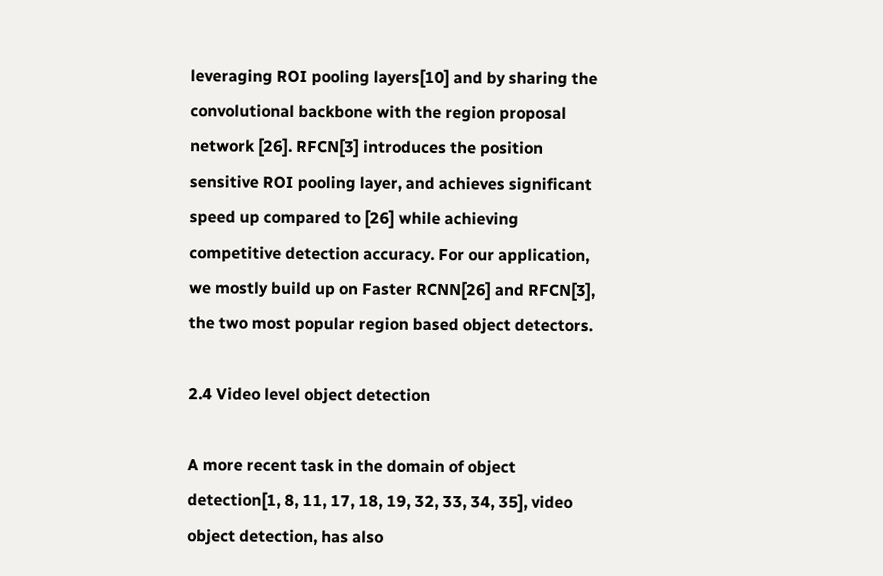leveraging ROI pooling layers[10] and by sharing the convolutional backbone with the region proposal network [26]. RFCN[3] introduces the position sensitive ROI pooling layer, and achieves significant speed up compared to [26] while achieving competitive detection accuracy. For our application, we mostly build up on Faster RCNN[26] and RFCN[3], the two most popular region based object detectors.

2.4 Video level object detection

A more recent task in the domain of object detection[1, 8, 11, 17, 18, 19, 32, 33, 34, 35], video object detection, has also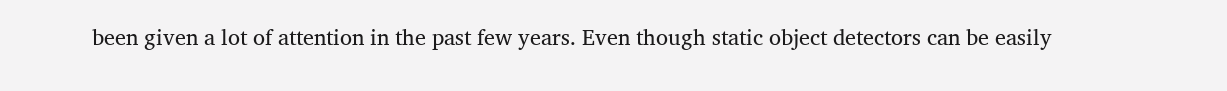been given a lot of attention in the past few years. Even though static object detectors can be easily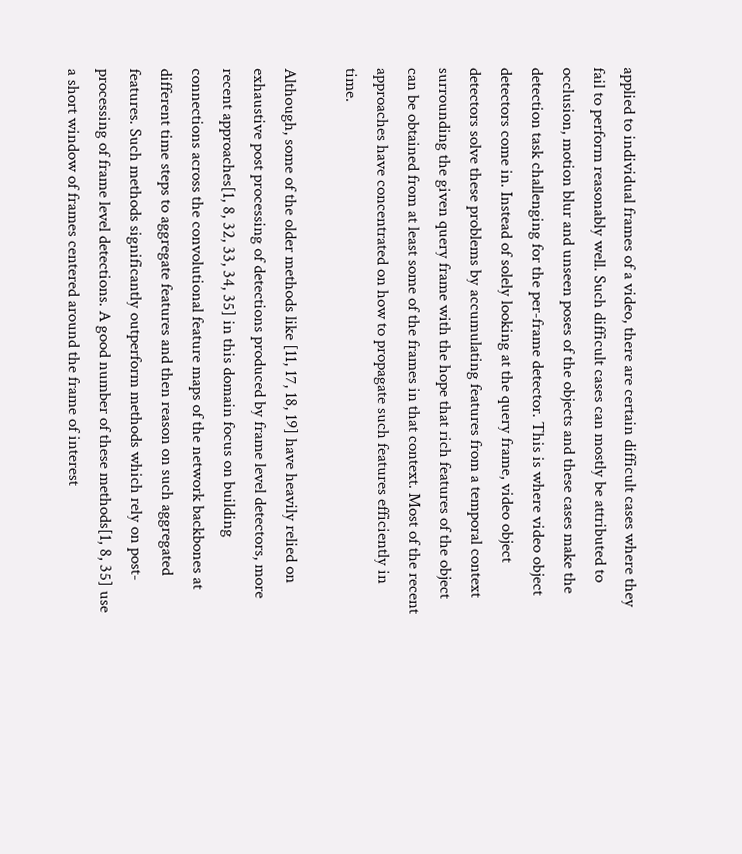applied to individual frames of a video, there are certain difficult cases where they fail to perform reasonably well. Such difficult cases can mostly be attributed to occlusion, motion blur and unseen poses of the objects and these cases make the detection task challenging for the per-frame detector. This is where video object detectors come in. Instead of solely looking at the query frame, video object detectors solve these problems by accumulating features from a temporal context surrounding the given query frame with the hope that rich features of the object can be obtained from at least some of the frames in that context. Most of the recent approaches have concentrated on how to propagate such features efficiently in time.

Although, some of the older methods like [11, 17, 18, 19] have heavily relied on exhaustive post processing of detections produced by frame level detectors, more recent approaches[1, 8, 32, 33, 34, 35] in this domain focus on building connections across the convolutional feature maps of the network backbones at different time steps to aggregate features and then reason on such aggregated features. Such methods significantly outperform methods which rely on post-processing of frame level detections. A good number of these methods[1, 8, 35] use a short window of frames centered around the frame of interest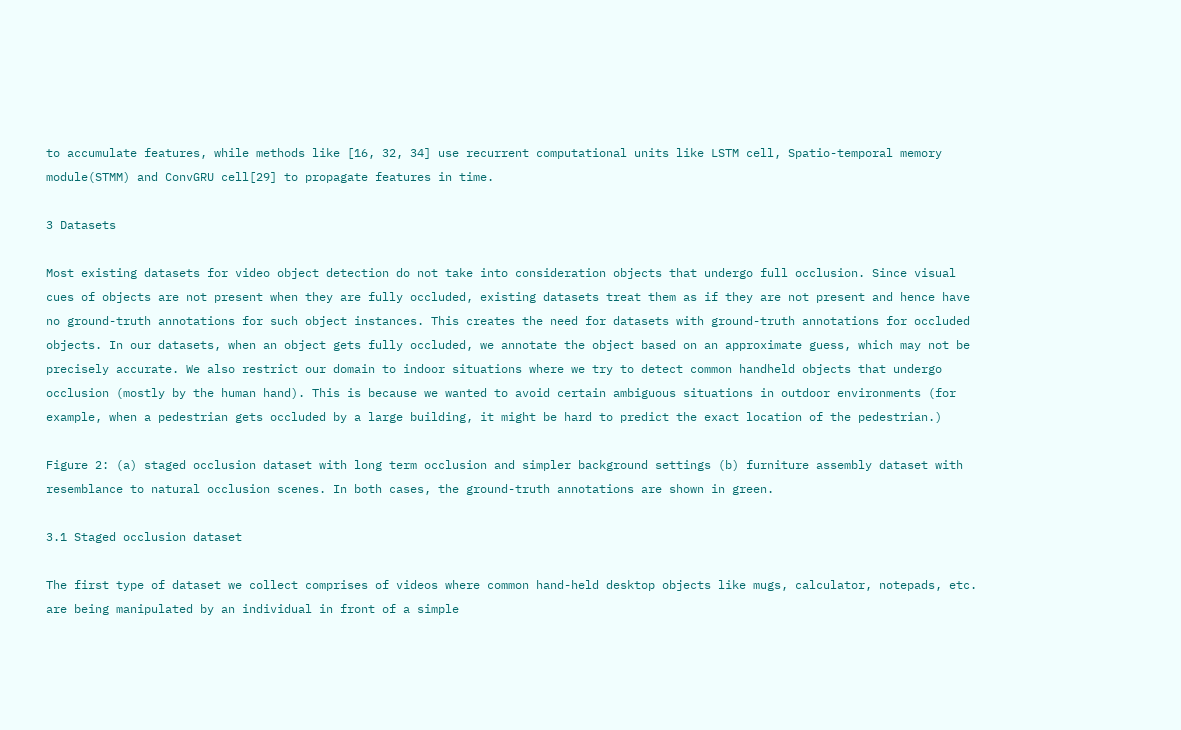to accumulate features, while methods like [16, 32, 34] use recurrent computational units like LSTM cell, Spatio-temporal memory module(STMM) and ConvGRU cell[29] to propagate features in time.

3 Datasets

Most existing datasets for video object detection do not take into consideration objects that undergo full occlusion. Since visual cues of objects are not present when they are fully occluded, existing datasets treat them as if they are not present and hence have no ground-truth annotations for such object instances. This creates the need for datasets with ground-truth annotations for occluded objects. In our datasets, when an object gets fully occluded, we annotate the object based on an approximate guess, which may not be precisely accurate. We also restrict our domain to indoor situations where we try to detect common handheld objects that undergo occlusion (mostly by the human hand). This is because we wanted to avoid certain ambiguous situations in outdoor environments (for example, when a pedestrian gets occluded by a large building, it might be hard to predict the exact location of the pedestrian.)

Figure 2: (a) staged occlusion dataset with long term occlusion and simpler background settings (b) furniture assembly dataset with resemblance to natural occlusion scenes. In both cases, the ground-truth annotations are shown in green.

3.1 Staged occlusion dataset

The first type of dataset we collect comprises of videos where common hand-held desktop objects like mugs, calculator, notepads, etc. are being manipulated by an individual in front of a simple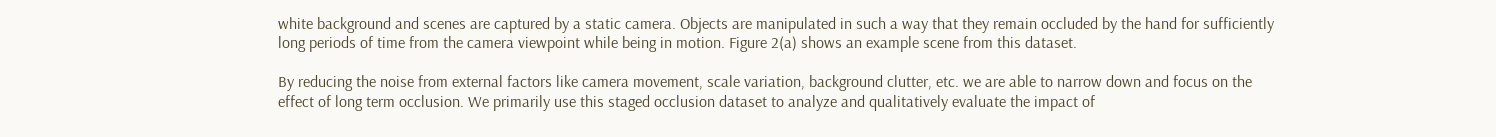white background and scenes are captured by a static camera. Objects are manipulated in such a way that they remain occluded by the hand for sufficiently long periods of time from the camera viewpoint while being in motion. Figure 2(a) shows an example scene from this dataset.

By reducing the noise from external factors like camera movement, scale variation, background clutter, etc. we are able to narrow down and focus on the effect of long term occlusion. We primarily use this staged occlusion dataset to analyze and qualitatively evaluate the impact of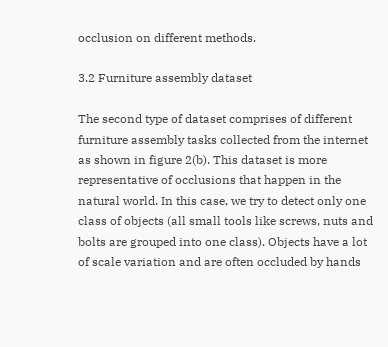occlusion on different methods.

3.2 Furniture assembly dataset

The second type of dataset comprises of different furniture assembly tasks collected from the internet as shown in figure 2(b). This dataset is more representative of occlusions that happen in the natural world. In this case, we try to detect only one class of objects (all small tools like screws, nuts and bolts are grouped into one class). Objects have a lot of scale variation and are often occluded by hands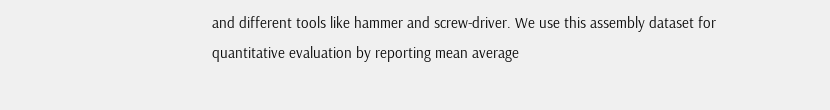and different tools like hammer and screw-driver. We use this assembly dataset for quantitative evaluation by reporting mean average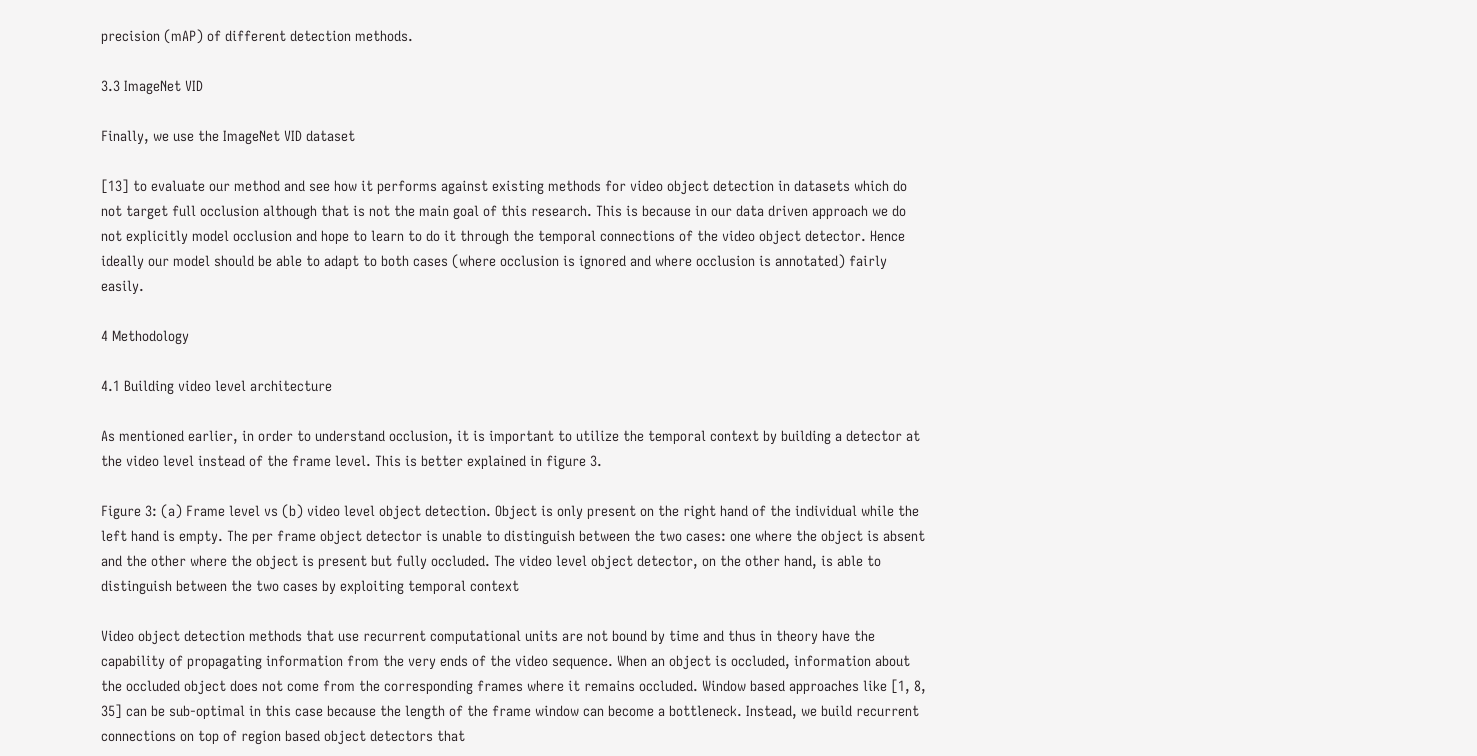precision (mAP) of different detection methods.

3.3 ImageNet VID

Finally, we use the ImageNet VID dataset

[13] to evaluate our method and see how it performs against existing methods for video object detection in datasets which do not target full occlusion although that is not the main goal of this research. This is because in our data driven approach we do not explicitly model occlusion and hope to learn to do it through the temporal connections of the video object detector. Hence ideally our model should be able to adapt to both cases (where occlusion is ignored and where occlusion is annotated) fairly easily.

4 Methodology

4.1 Building video level architecture

As mentioned earlier, in order to understand occlusion, it is important to utilize the temporal context by building a detector at the video level instead of the frame level. This is better explained in figure 3.

Figure 3: (a) Frame level vs (b) video level object detection. Object is only present on the right hand of the individual while the left hand is empty. The per frame object detector is unable to distinguish between the two cases: one where the object is absent and the other where the object is present but fully occluded. The video level object detector, on the other hand, is able to distinguish between the two cases by exploiting temporal context

Video object detection methods that use recurrent computational units are not bound by time and thus in theory have the capability of propagating information from the very ends of the video sequence. When an object is occluded, information about the occluded object does not come from the corresponding frames where it remains occluded. Window based approaches like [1, 8, 35] can be sub-optimal in this case because the length of the frame window can become a bottleneck. Instead, we build recurrent connections on top of region based object detectors that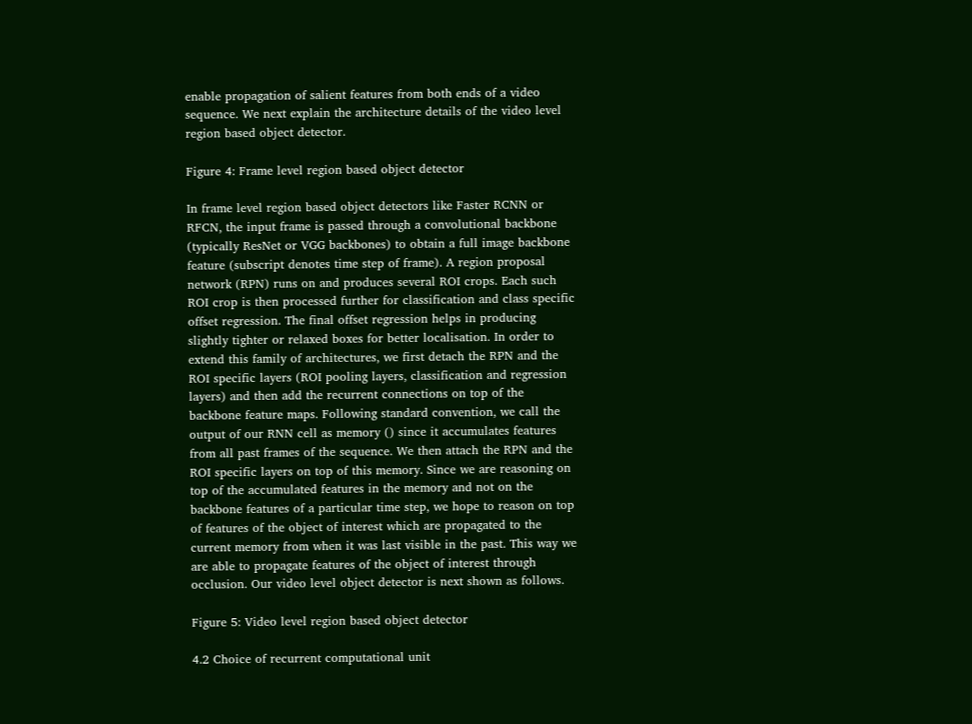enable propagation of salient features from both ends of a video sequence. We next explain the architecture details of the video level region based object detector.

Figure 4: Frame level region based object detector

In frame level region based object detectors like Faster RCNN or RFCN, the input frame is passed through a convolutional backbone (typically ResNet or VGG backbones) to obtain a full image backbone feature (subscript denotes time step of frame). A region proposal network (RPN) runs on and produces several ROI crops. Each such ROI crop is then processed further for classification and class specific offset regression. The final offset regression helps in producing slightly tighter or relaxed boxes for better localisation. In order to extend this family of architectures, we first detach the RPN and the ROI specific layers (ROI pooling layers, classification and regression layers) and then add the recurrent connections on top of the backbone feature maps. Following standard convention, we call the output of our RNN cell as memory () since it accumulates features from all past frames of the sequence. We then attach the RPN and the ROI specific layers on top of this memory. Since we are reasoning on top of the accumulated features in the memory and not on the backbone features of a particular time step, we hope to reason on top of features of the object of interest which are propagated to the current memory from when it was last visible in the past. This way we are able to propagate features of the object of interest through occlusion. Our video level object detector is next shown as follows.

Figure 5: Video level region based object detector

4.2 Choice of recurrent computational unit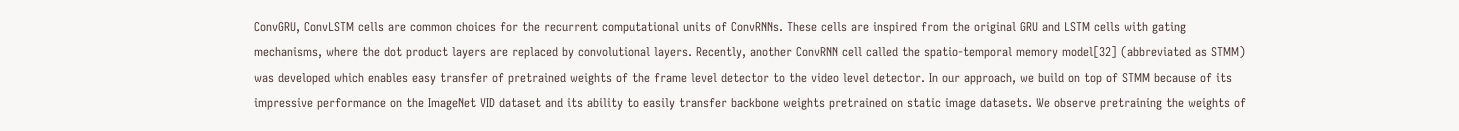ConvGRU, ConvLSTM cells are common choices for the recurrent computational units of ConvRNNs. These cells are inspired from the original GRU and LSTM cells with gating mechanisms, where the dot product layers are replaced by convolutional layers. Recently, another ConvRNN cell called the spatio-temporal memory model[32] (abbreviated as STMM) was developed which enables easy transfer of pretrained weights of the frame level detector to the video level detector. In our approach, we build on top of STMM because of its impressive performance on the ImageNet VID dataset and its ability to easily transfer backbone weights pretrained on static image datasets. We observe pretraining the weights of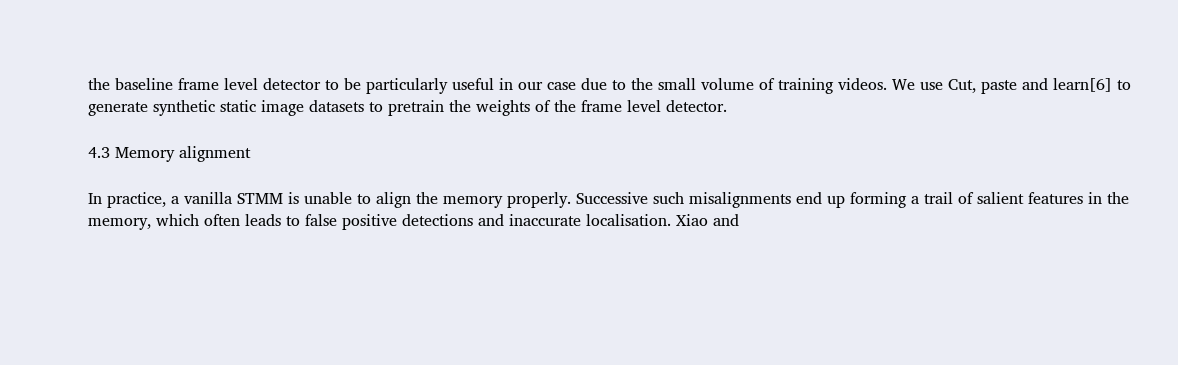the baseline frame level detector to be particularly useful in our case due to the small volume of training videos. We use Cut, paste and learn[6] to generate synthetic static image datasets to pretrain the weights of the frame level detector.

4.3 Memory alignment

In practice, a vanilla STMM is unable to align the memory properly. Successive such misalignments end up forming a trail of salient features in the memory, which often leads to false positive detections and inaccurate localisation. Xiao and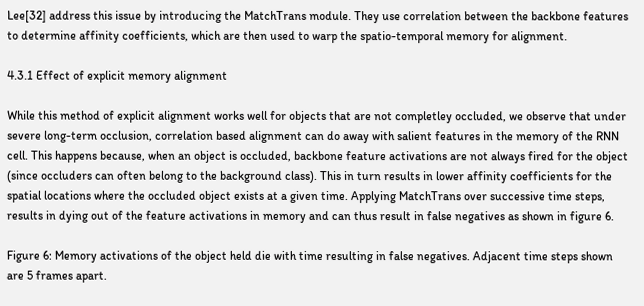Lee[32] address this issue by introducing the MatchTrans module. They use correlation between the backbone features to determine affinity coefficients, which are then used to warp the spatio-temporal memory for alignment.

4.3.1 Effect of explicit memory alignment

While this method of explicit alignment works well for objects that are not completley occluded, we observe that under severe long-term occlusion, correlation based alignment can do away with salient features in the memory of the RNN cell. This happens because, when an object is occluded, backbone feature activations are not always fired for the object (since occluders can often belong to the background class). This in turn results in lower affinity coefficients for the spatial locations where the occluded object exists at a given time. Applying MatchTrans over successive time steps, results in dying out of the feature activations in memory and can thus result in false negatives as shown in figure 6.

Figure 6: Memory activations of the object held die with time resulting in false negatives. Adjacent time steps shown are 5 frames apart.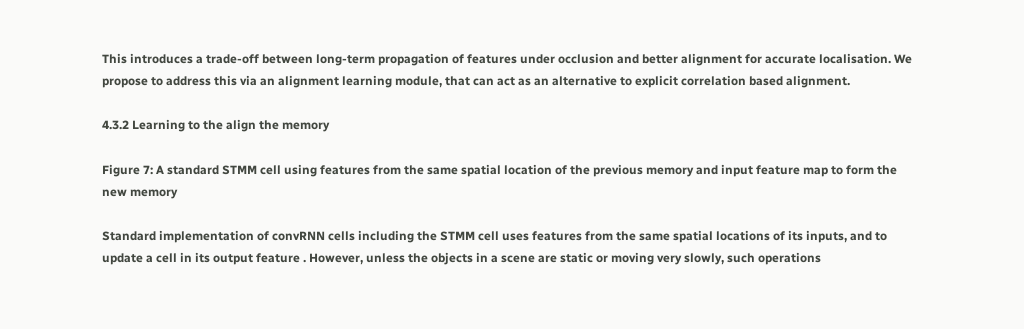This introduces a trade-off between long-term propagation of features under occlusion and better alignment for accurate localisation. We propose to address this via an alignment learning module, that can act as an alternative to explicit correlation based alignment.

4.3.2 Learning to the align the memory

Figure 7: A standard STMM cell using features from the same spatial location of the previous memory and input feature map to form the new memory

Standard implementation of convRNN cells including the STMM cell uses features from the same spatial locations of its inputs, and to update a cell in its output feature . However, unless the objects in a scene are static or moving very slowly, such operations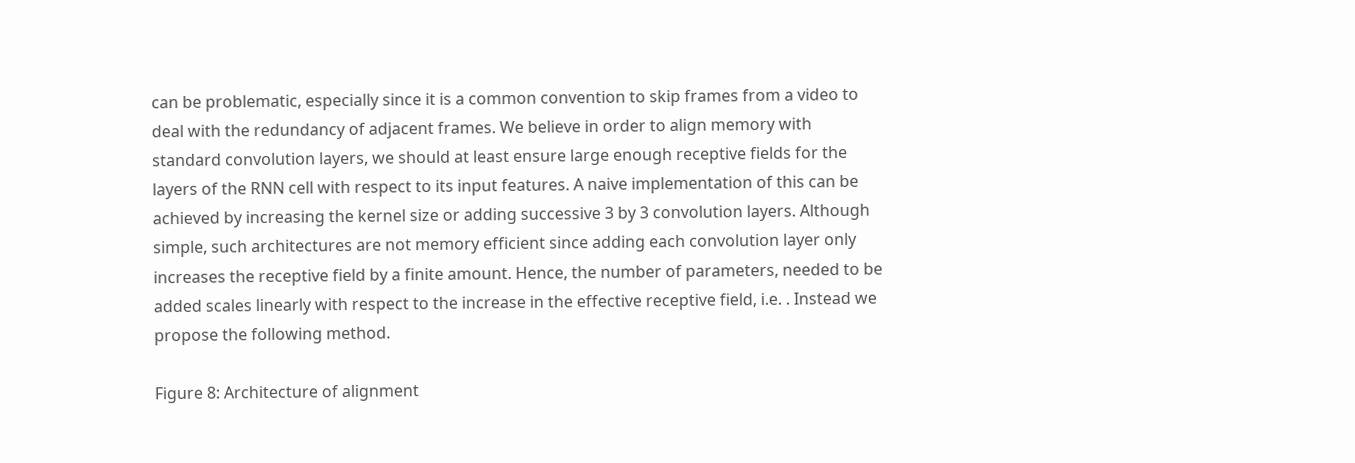can be problematic, especially since it is a common convention to skip frames from a video to deal with the redundancy of adjacent frames. We believe in order to align memory with standard convolution layers, we should at least ensure large enough receptive fields for the layers of the RNN cell with respect to its input features. A naive implementation of this can be achieved by increasing the kernel size or adding successive 3 by 3 convolution layers. Although simple, such architectures are not memory efficient since adding each convolution layer only increases the receptive field by a finite amount. Hence, the number of parameters, needed to be added scales linearly with respect to the increase in the effective receptive field, i.e. . Instead we propose the following method.

Figure 8: Architecture of alignment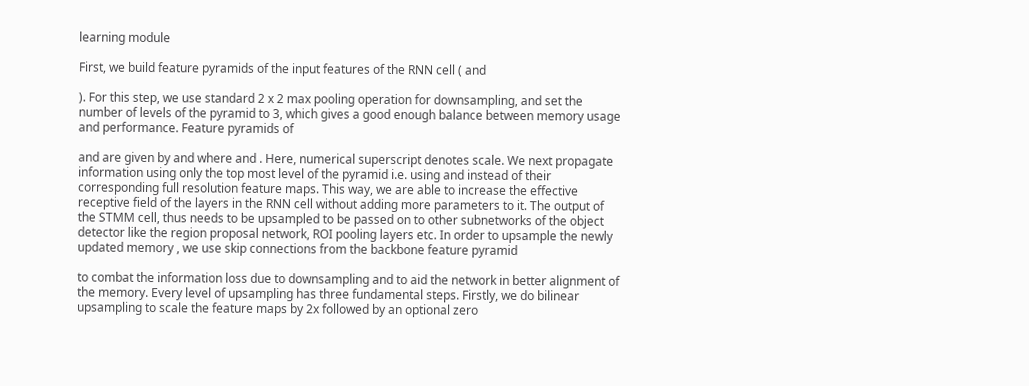learning module

First, we build feature pyramids of the input features of the RNN cell ( and

). For this step, we use standard 2 x 2 max pooling operation for downsampling, and set the number of levels of the pyramid to 3, which gives a good enough balance between memory usage and performance. Feature pyramids of

and are given by and where and . Here, numerical superscript denotes scale. We next propagate information using only the top most level of the pyramid i.e. using and instead of their corresponding full resolution feature maps. This way, we are able to increase the effective receptive field of the layers in the RNN cell without adding more parameters to it. The output of the STMM cell, thus needs to be upsampled to be passed on to other subnetworks of the object detector like the region proposal network, ROI pooling layers etc. In order to upsample the newly updated memory , we use skip connections from the backbone feature pyramid

to combat the information loss due to downsampling and to aid the network in better alignment of the memory. Every level of upsampling has three fundamental steps. Firstly, we do bilinear upsampling to scale the feature maps by 2x followed by an optional zero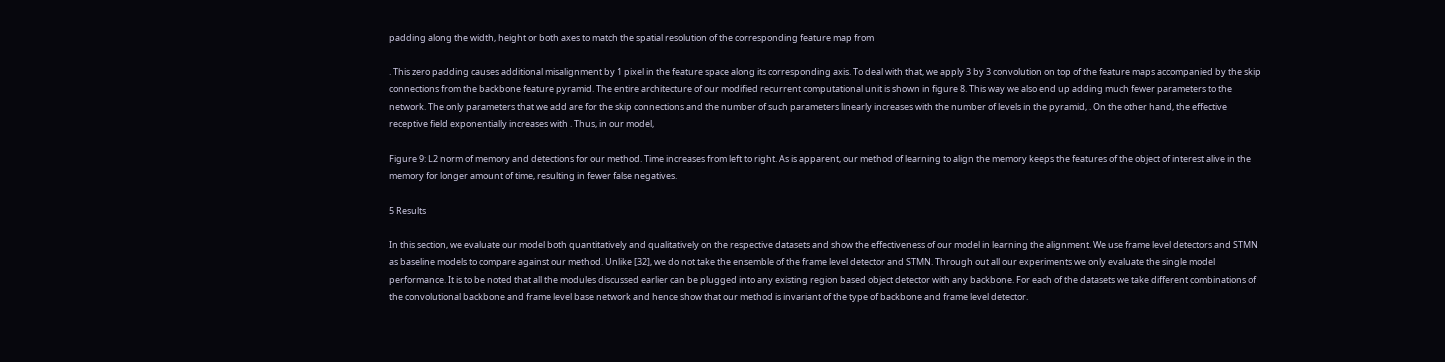padding along the width, height or both axes to match the spatial resolution of the corresponding feature map from

. This zero padding causes additional misalignment by 1 pixel in the feature space along its corresponding axis. To deal with that, we apply 3 by 3 convolution on top of the feature maps accompanied by the skip connections from the backbone feature pyramid. The entire architecture of our modified recurrent computational unit is shown in figure 8. This way we also end up adding much fewer parameters to the network. The only parameters that we add are for the skip connections and the number of such parameters linearly increases with the number of levels in the pyramid, . On the other hand, the effective receptive field exponentially increases with . Thus, in our model,

Figure 9: L2 norm of memory and detections for our method. Time increases from left to right. As is apparent, our method of learning to align the memory keeps the features of the object of interest alive in the memory for longer amount of time, resulting in fewer false negatives.

5 Results

In this section, we evaluate our model both quantitatively and qualitatively on the respective datasets and show the effectiveness of our model in learning the alignment. We use frame level detectors and STMN as baseline models to compare against our method. Unlike [32], we do not take the ensemble of the frame level detector and STMN. Through out all our experiments we only evaluate the single model performance. It is to be noted that all the modules discussed earlier can be plugged into any existing region based object detector with any backbone. For each of the datasets we take different combinations of the convolutional backbone and frame level base network and hence show that our method is invariant of the type of backbone and frame level detector.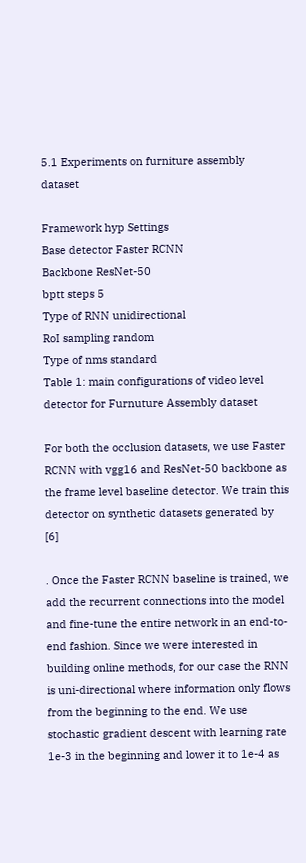5.1 Experiments on furniture assembly dataset

Framework hyp Settings
Base detector Faster RCNN
Backbone ResNet-50
bptt steps 5
Type of RNN unidirectional
RoI sampling random
Type of nms standard
Table 1: main configurations of video level detector for Furnuture Assembly dataset

For both the occlusion datasets, we use Faster RCNN with vgg16 and ResNet-50 backbone as the frame level baseline detector. We train this detector on synthetic datasets generated by [6]

. Once the Faster RCNN baseline is trained, we add the recurrent connections into the model and fine-tune the entire network in an end-to-end fashion. Since we were interested in building online methods, for our case the RNN is uni-directional where information only flows from the beginning to the end. We use stochastic gradient descent with learning rate 1e-3 in the beginning and lower it to 1e-4 as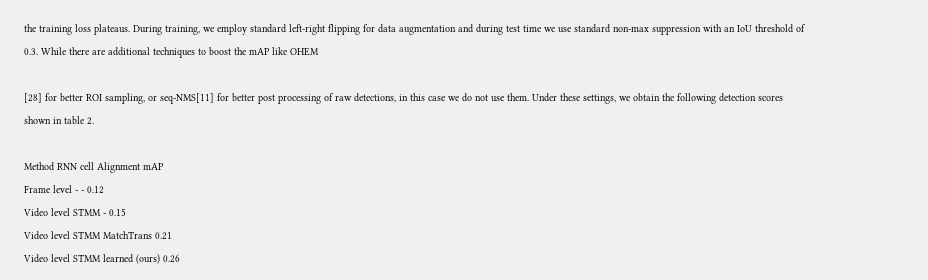the training loss plateaus. During training, we employ standard left-right flipping for data augmentation and during test time we use standard non-max suppression with an IoU threshold of 0.3. While there are additional techniques to boost the mAP like OHEM

[28] for better ROI sampling, or seq-NMS[11] for better post processing of raw detections, in this case we do not use them. Under these settings, we obtain the following detection scores shown in table 2.

Method RNN cell Alignment mAP
Frame level - - 0.12
Video level STMM - 0.15
Video level STMM MatchTrans 0.21
Video level STMM learned (ours) 0.26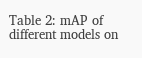Table 2: mAP of different models on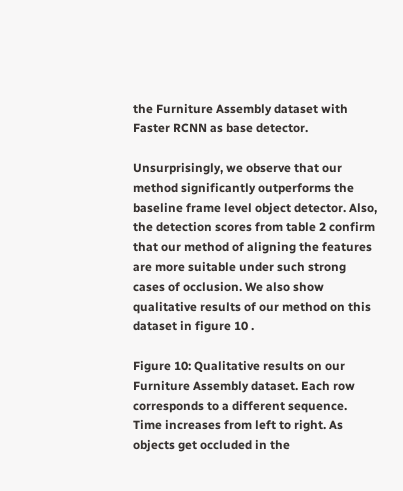the Furniture Assembly dataset with Faster RCNN as base detector.

Unsurprisingly, we observe that our method significantly outperforms the baseline frame level object detector. Also, the detection scores from table 2 confirm that our method of aligning the features are more suitable under such strong cases of occlusion. We also show qualitative results of our method on this dataset in figure 10 .

Figure 10: Qualitative results on our Furniture Assembly dataset. Each row corresponds to a different sequence. Time increases from left to right. As objects get occluded in the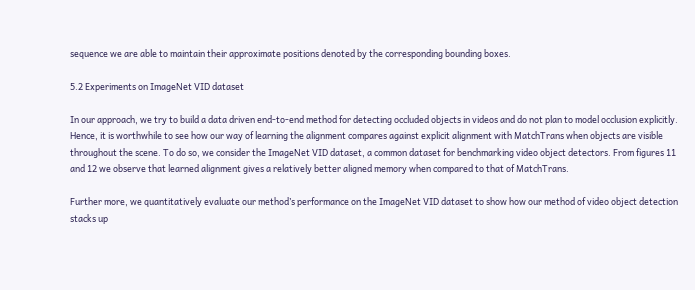sequence we are able to maintain their approximate positions denoted by the corresponding bounding boxes.

5.2 Experiments on ImageNet VID dataset

In our approach, we try to build a data driven end-to-end method for detecting occluded objects in videos and do not plan to model occlusion explicitly. Hence, it is worthwhile to see how our way of learning the alignment compares against explicit alignment with MatchTrans when objects are visible throughout the scene. To do so, we consider the ImageNet VID dataset, a common dataset for benchmarking video object detectors. From figures 11 and 12 we observe that learned alignment gives a relatively better aligned memory when compared to that of MatchTrans.

Further more, we quantitatively evaluate our method’s performance on the ImageNet VID dataset to show how our method of video object detection stacks up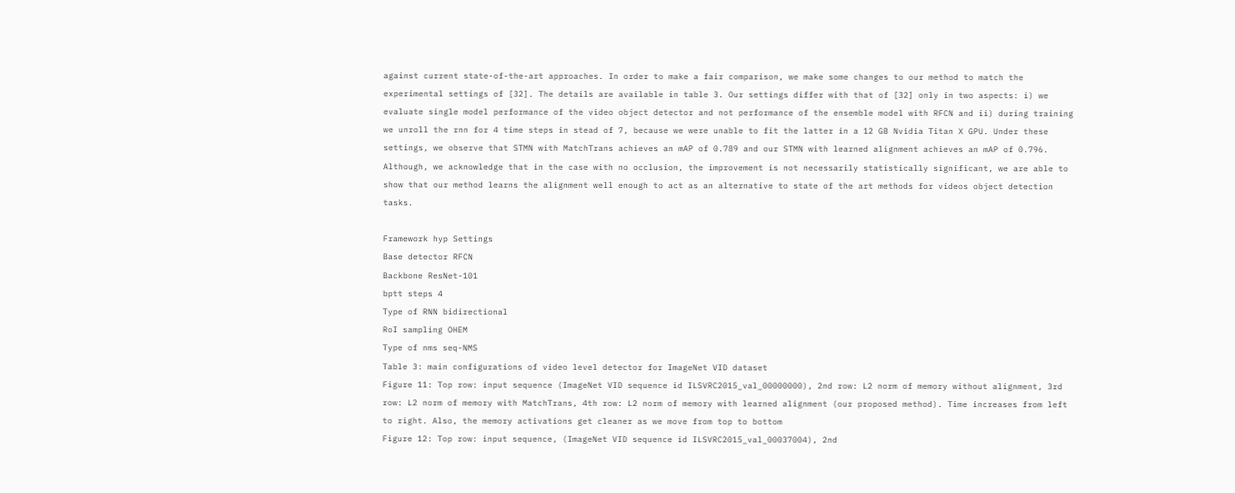against current state-of-the-art approaches. In order to make a fair comparison, we make some changes to our method to match the experimental settings of [32]. The details are available in table 3. Our settings differ with that of [32] only in two aspects: i) we evaluate single model performance of the video object detector and not performance of the ensemble model with RFCN and ii) during training we unroll the rnn for 4 time steps in stead of 7, because we were unable to fit the latter in a 12 GB Nvidia Titan X GPU. Under these settings, we observe that STMN with MatchTrans achieves an mAP of 0.789 and our STMN with learned alignment achieves an mAP of 0.796. Although, we acknowledge that in the case with no occlusion, the improvement is not necessarily statistically significant, we are able to show that our method learns the alignment well enough to act as an alternative to state of the art methods for videos object detection tasks.

Framework hyp Settings
Base detector RFCN
Backbone ResNet-101
bptt steps 4
Type of RNN bidirectional
RoI sampling OHEM
Type of nms seq-NMS
Table 3: main configurations of video level detector for ImageNet VID dataset
Figure 11: Top row: input sequence (ImageNet VID sequence id ILSVRC2015_val_00000000), 2nd row: L2 norm of memory without alignment, 3rd row: L2 norm of memory with MatchTrans, 4th row: L2 norm of memory with learned alignment (our proposed method). Time increases from left to right. Also, the memory activations get cleaner as we move from top to bottom
Figure 12: Top row: input sequence, (ImageNet VID sequence id ILSVRC2015_val_00037004), 2nd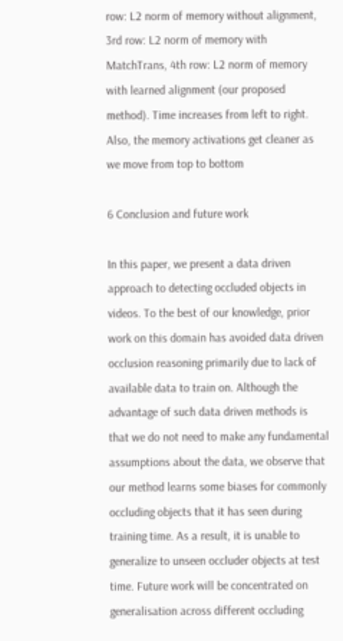row: L2 norm of memory without alignment, 3rd row: L2 norm of memory with MatchTrans, 4th row: L2 norm of memory with learned alignment (our proposed method). Time increases from left to right. Also, the memory activations get cleaner as we move from top to bottom

6 Conclusion and future work

In this paper, we present a data driven approach to detecting occluded objects in videos. To the best of our knowledge, prior work on this domain has avoided data driven occlusion reasoning primarily due to lack of available data to train on. Although the advantage of such data driven methods is that we do not need to make any fundamental assumptions about the data, we observe that our method learns some biases for commonly occluding objects that it has seen during training time. As a result, it is unable to generalize to unseen occluder objects at test time. Future work will be concentrated on generalisation across different occluding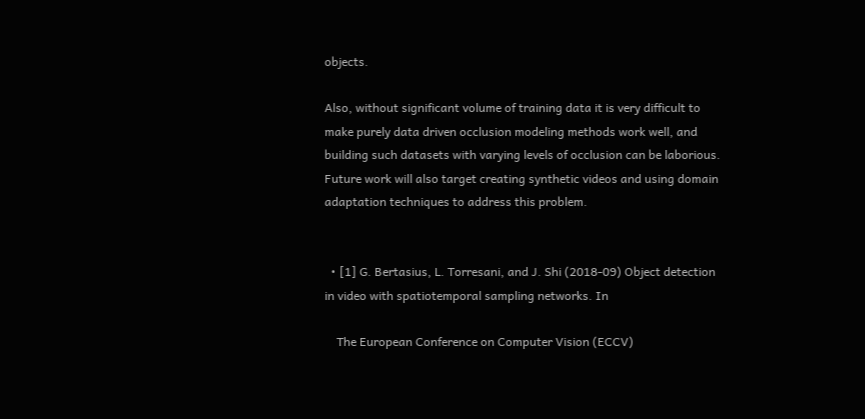objects.

Also, without significant volume of training data it is very difficult to make purely data driven occlusion modeling methods work well, and building such datasets with varying levels of occlusion can be laborious. Future work will also target creating synthetic videos and using domain adaptation techniques to address this problem.


  • [1] G. Bertasius, L. Torresani, and J. Shi (2018-09) Object detection in video with spatiotemporal sampling networks. In

    The European Conference on Computer Vision (ECCV)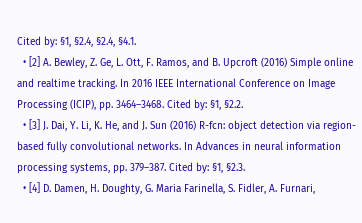Cited by: §1, §2.4, §2.4, §4.1.
  • [2] A. Bewley, Z. Ge, L. Ott, F. Ramos, and B. Upcroft (2016) Simple online and realtime tracking. In 2016 IEEE International Conference on Image Processing (ICIP), pp. 3464–3468. Cited by: §1, §2.2.
  • [3] J. Dai, Y. Li, K. He, and J. Sun (2016) R-fcn: object detection via region-based fully convolutional networks. In Advances in neural information processing systems, pp. 379–387. Cited by: §1, §2.3.
  • [4] D. Damen, H. Doughty, G. Maria Farinella, S. Fidler, A. Furnari,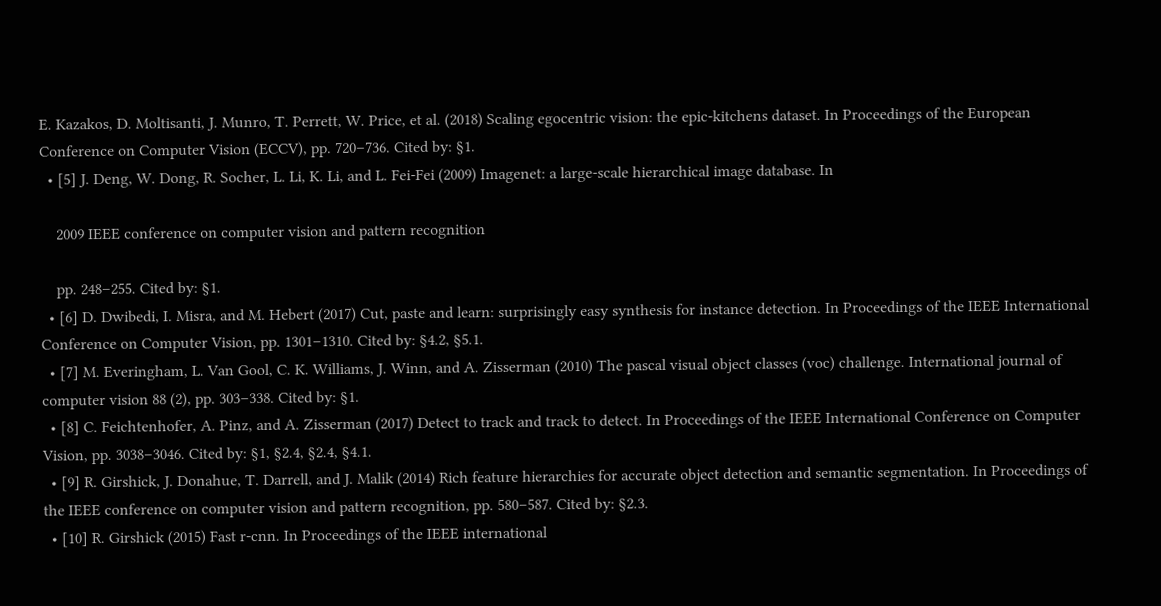E. Kazakos, D. Moltisanti, J. Munro, T. Perrett, W. Price, et al. (2018) Scaling egocentric vision: the epic-kitchens dataset. In Proceedings of the European Conference on Computer Vision (ECCV), pp. 720–736. Cited by: §1.
  • [5] J. Deng, W. Dong, R. Socher, L. Li, K. Li, and L. Fei-Fei (2009) Imagenet: a large-scale hierarchical image database. In

    2009 IEEE conference on computer vision and pattern recognition

    pp. 248–255. Cited by: §1.
  • [6] D. Dwibedi, I. Misra, and M. Hebert (2017) Cut, paste and learn: surprisingly easy synthesis for instance detection. In Proceedings of the IEEE International Conference on Computer Vision, pp. 1301–1310. Cited by: §4.2, §5.1.
  • [7] M. Everingham, L. Van Gool, C. K. Williams, J. Winn, and A. Zisserman (2010) The pascal visual object classes (voc) challenge. International journal of computer vision 88 (2), pp. 303–338. Cited by: §1.
  • [8] C. Feichtenhofer, A. Pinz, and A. Zisserman (2017) Detect to track and track to detect. In Proceedings of the IEEE International Conference on Computer Vision, pp. 3038–3046. Cited by: §1, §2.4, §2.4, §4.1.
  • [9] R. Girshick, J. Donahue, T. Darrell, and J. Malik (2014) Rich feature hierarchies for accurate object detection and semantic segmentation. In Proceedings of the IEEE conference on computer vision and pattern recognition, pp. 580–587. Cited by: §2.3.
  • [10] R. Girshick (2015) Fast r-cnn. In Proceedings of the IEEE international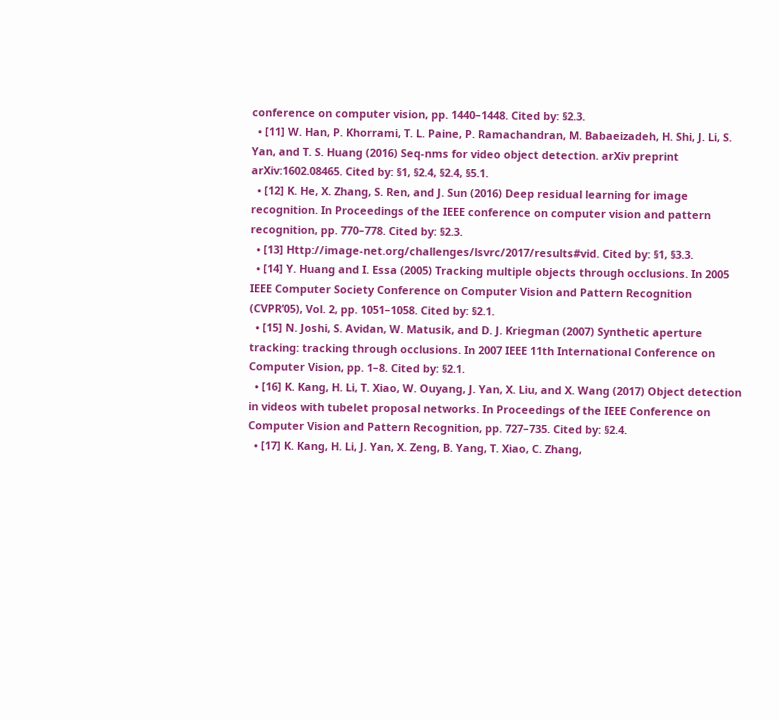conference on computer vision, pp. 1440–1448. Cited by: §2.3.
  • [11] W. Han, P. Khorrami, T. L. Paine, P. Ramachandran, M. Babaeizadeh, H. Shi, J. Li, S. Yan, and T. S. Huang (2016) Seq-nms for video object detection. arXiv preprint arXiv:1602.08465. Cited by: §1, §2.4, §2.4, §5.1.
  • [12] K. He, X. Zhang, S. Ren, and J. Sun (2016) Deep residual learning for image recognition. In Proceedings of the IEEE conference on computer vision and pattern recognition, pp. 770–778. Cited by: §2.3.
  • [13] Http://image-net.org/challenges/lsvrc/2017/results#vid. Cited by: §1, §3.3.
  • [14] Y. Huang and I. Essa (2005) Tracking multiple objects through occlusions. In 2005 IEEE Computer Society Conference on Computer Vision and Pattern Recognition (CVPR’05), Vol. 2, pp. 1051–1058. Cited by: §2.1.
  • [15] N. Joshi, S. Avidan, W. Matusik, and D. J. Kriegman (2007) Synthetic aperture tracking: tracking through occlusions. In 2007 IEEE 11th International Conference on Computer Vision, pp. 1–8. Cited by: §2.1.
  • [16] K. Kang, H. Li, T. Xiao, W. Ouyang, J. Yan, X. Liu, and X. Wang (2017) Object detection in videos with tubelet proposal networks. In Proceedings of the IEEE Conference on Computer Vision and Pattern Recognition, pp. 727–735. Cited by: §2.4.
  • [17] K. Kang, H. Li, J. Yan, X. Zeng, B. Yang, T. Xiao, C. Zhang,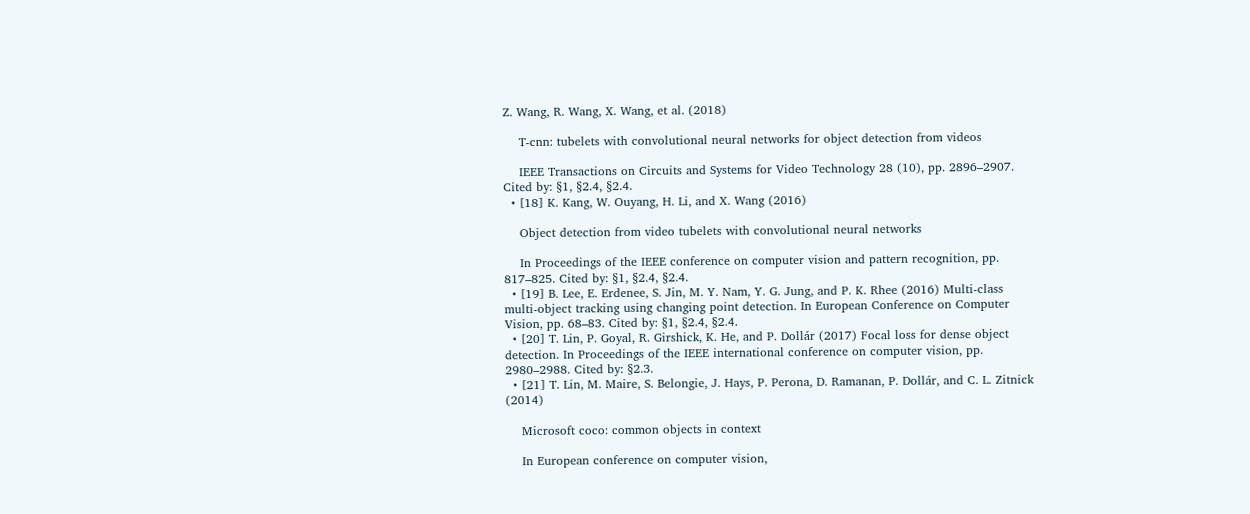Z. Wang, R. Wang, X. Wang, et al. (2018)

    T-cnn: tubelets with convolutional neural networks for object detection from videos

    IEEE Transactions on Circuits and Systems for Video Technology 28 (10), pp. 2896–2907. Cited by: §1, §2.4, §2.4.
  • [18] K. Kang, W. Ouyang, H. Li, and X. Wang (2016)

    Object detection from video tubelets with convolutional neural networks

    In Proceedings of the IEEE conference on computer vision and pattern recognition, pp. 817–825. Cited by: §1, §2.4, §2.4.
  • [19] B. Lee, E. Erdenee, S. Jin, M. Y. Nam, Y. G. Jung, and P. K. Rhee (2016) Multi-class multi-object tracking using changing point detection. In European Conference on Computer Vision, pp. 68–83. Cited by: §1, §2.4, §2.4.
  • [20] T. Lin, P. Goyal, R. Girshick, K. He, and P. Dollár (2017) Focal loss for dense object detection. In Proceedings of the IEEE international conference on computer vision, pp. 2980–2988. Cited by: §2.3.
  • [21] T. Lin, M. Maire, S. Belongie, J. Hays, P. Perona, D. Ramanan, P. Dollár, and C. L. Zitnick (2014)

    Microsoft coco: common objects in context

    In European conference on computer vision,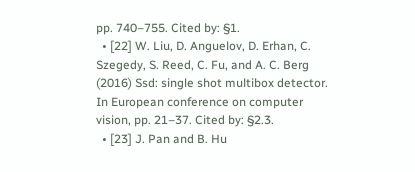pp. 740–755. Cited by: §1.
  • [22] W. Liu, D. Anguelov, D. Erhan, C. Szegedy, S. Reed, C. Fu, and A. C. Berg (2016) Ssd: single shot multibox detector. In European conference on computer vision, pp. 21–37. Cited by: §2.3.
  • [23] J. Pan and B. Hu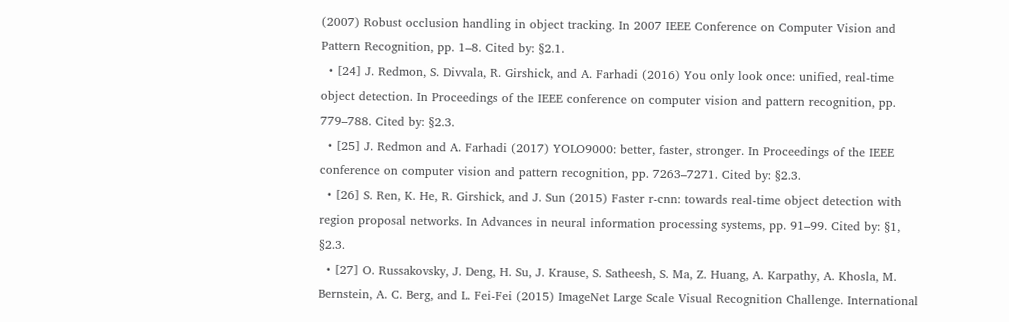(2007) Robust occlusion handling in object tracking. In 2007 IEEE Conference on Computer Vision and Pattern Recognition, pp. 1–8. Cited by: §2.1.
  • [24] J. Redmon, S. Divvala, R. Girshick, and A. Farhadi (2016) You only look once: unified, real-time object detection. In Proceedings of the IEEE conference on computer vision and pattern recognition, pp. 779–788. Cited by: §2.3.
  • [25] J. Redmon and A. Farhadi (2017) YOLO9000: better, faster, stronger. In Proceedings of the IEEE conference on computer vision and pattern recognition, pp. 7263–7271. Cited by: §2.3.
  • [26] S. Ren, K. He, R. Girshick, and J. Sun (2015) Faster r-cnn: towards real-time object detection with region proposal networks. In Advances in neural information processing systems, pp. 91–99. Cited by: §1, §2.3.
  • [27] O. Russakovsky, J. Deng, H. Su, J. Krause, S. Satheesh, S. Ma, Z. Huang, A. Karpathy, A. Khosla, M. Bernstein, A. C. Berg, and L. Fei-Fei (2015) ImageNet Large Scale Visual Recognition Challenge. International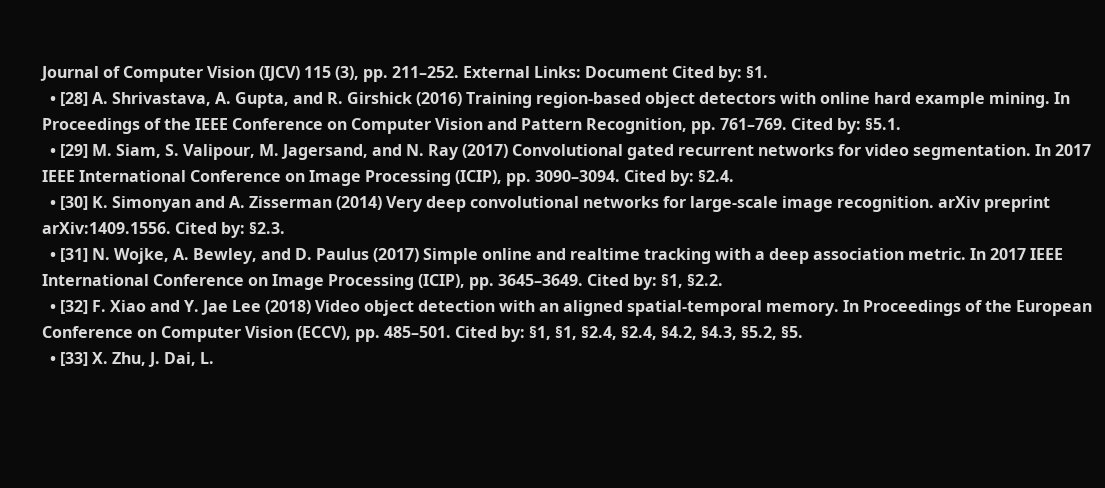Journal of Computer Vision (IJCV) 115 (3), pp. 211–252. External Links: Document Cited by: §1.
  • [28] A. Shrivastava, A. Gupta, and R. Girshick (2016) Training region-based object detectors with online hard example mining. In Proceedings of the IEEE Conference on Computer Vision and Pattern Recognition, pp. 761–769. Cited by: §5.1.
  • [29] M. Siam, S. Valipour, M. Jagersand, and N. Ray (2017) Convolutional gated recurrent networks for video segmentation. In 2017 IEEE International Conference on Image Processing (ICIP), pp. 3090–3094. Cited by: §2.4.
  • [30] K. Simonyan and A. Zisserman (2014) Very deep convolutional networks for large-scale image recognition. arXiv preprint arXiv:1409.1556. Cited by: §2.3.
  • [31] N. Wojke, A. Bewley, and D. Paulus (2017) Simple online and realtime tracking with a deep association metric. In 2017 IEEE International Conference on Image Processing (ICIP), pp. 3645–3649. Cited by: §1, §2.2.
  • [32] F. Xiao and Y. Jae Lee (2018) Video object detection with an aligned spatial-temporal memory. In Proceedings of the European Conference on Computer Vision (ECCV), pp. 485–501. Cited by: §1, §1, §2.4, §2.4, §4.2, §4.3, §5.2, §5.
  • [33] X. Zhu, J. Dai, L.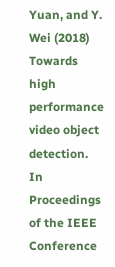Yuan, and Y. Wei (2018) Towards high performance video object detection. In Proceedings of the IEEE Conference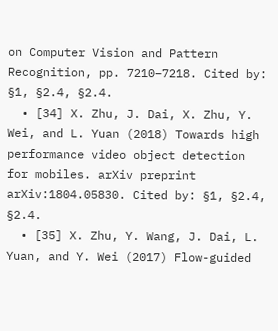on Computer Vision and Pattern Recognition, pp. 7210–7218. Cited by: §1, §2.4, §2.4.
  • [34] X. Zhu, J. Dai, X. Zhu, Y. Wei, and L. Yuan (2018) Towards high performance video object detection for mobiles. arXiv preprint arXiv:1804.05830. Cited by: §1, §2.4, §2.4.
  • [35] X. Zhu, Y. Wang, J. Dai, L. Yuan, and Y. Wei (2017) Flow-guided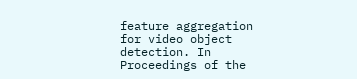feature aggregation for video object detection. In Proceedings of the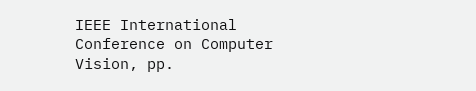IEEE International Conference on Computer Vision, pp.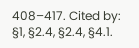408–417. Cited by: §1, §2.4, §2.4, §4.1.